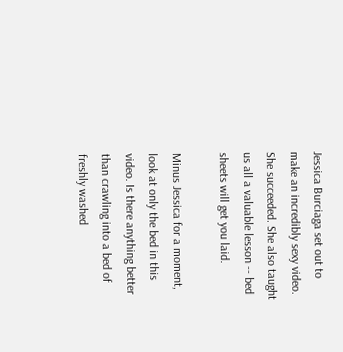Jessica Burciaga set out to make an incredibly sexy video. She succeeded. She also taught us all a valuable lesson -- bed sheets will get you laid.

Minus Jessica for a moment, look at only the bed in this video. Is there anything better than crawling into a bed of freshly washed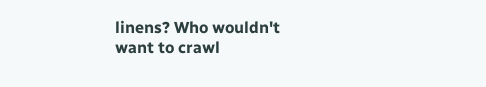linens? Who wouldn't want to crawl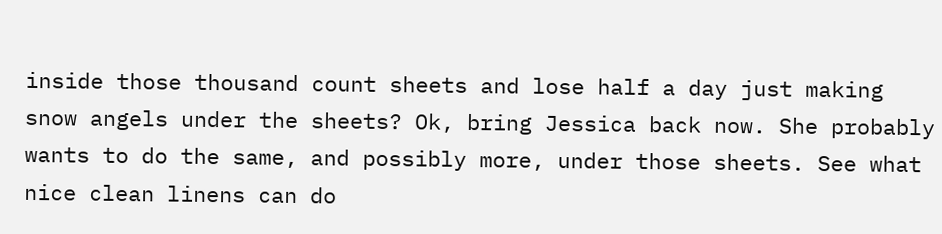inside those thousand count sheets and lose half a day just making snow angels under the sheets? Ok, bring Jessica back now. She probably wants to do the same, and possibly more, under those sheets. See what nice clean linens can do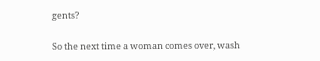gents?

So the next time a woman comes over, wash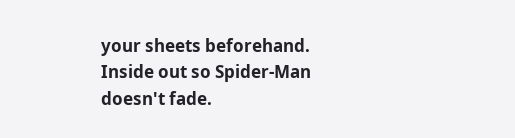your sheets beforehand. Inside out so Spider-Man doesn't fade.